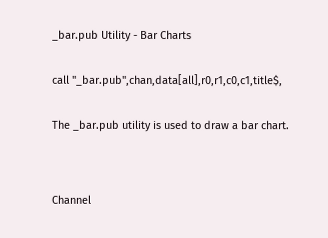_bar.pub Utility - Bar Charts


call "_bar.pub",chan,data[all],r0,r1,c0,c1,title$,


The _bar.pub utility is used to draw a bar chart.




Channel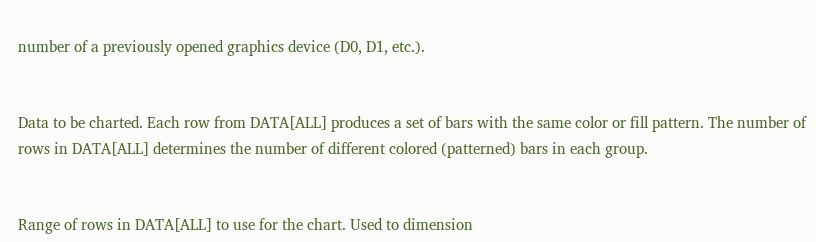number of a previously opened graphics device (D0, D1, etc.).


Data to be charted. Each row from DATA[ALL] produces a set of bars with the same color or fill pattern. The number of rows in DATA[ALL] determines the number of different colored (patterned) bars in each group.


Range of rows in DATA[ALL] to use for the chart. Used to dimension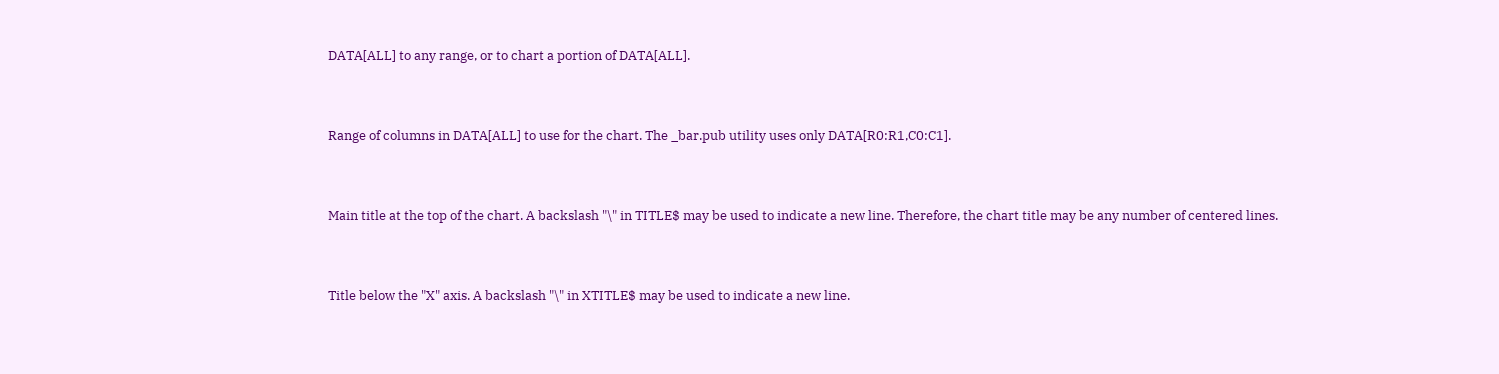DATA[ALL] to any range, or to chart a portion of DATA[ALL].


Range of columns in DATA[ALL] to use for the chart. The _bar.pub utility uses only DATA[R0:R1,C0:C1].


Main title at the top of the chart. A backslash "\" in TITLE$ may be used to indicate a new line. Therefore, the chart title may be any number of centered lines.


Title below the "X" axis. A backslash "\" in XTITLE$ may be used to indicate a new line.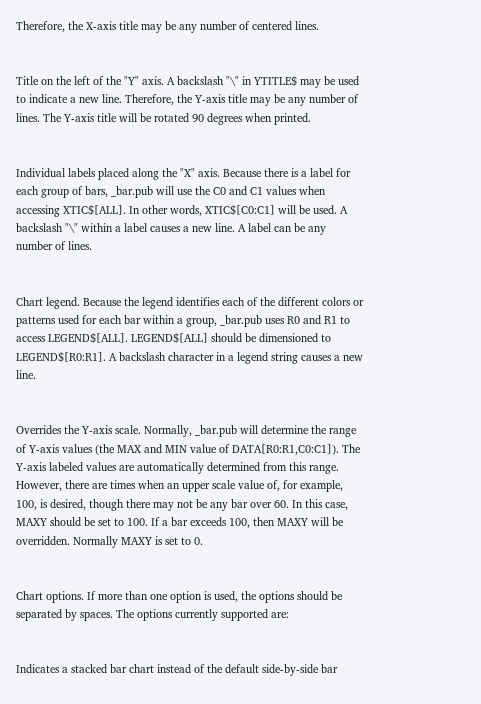Therefore, the X-axis title may be any number of centered lines.


Title on the left of the "Y" axis. A backslash "\" in YTITLE$ may be used to indicate a new line. Therefore, the Y-axis title may be any number of lines. The Y-axis title will be rotated 90 degrees when printed.


Individual labels placed along the "X" axis. Because there is a label for each group of bars, _bar.pub will use the C0 and C1 values when accessing XTIC$[ALL]. In other words, XTIC$[C0:C1] will be used. A backslash "\" within a label causes a new line. A label can be any number of lines.


Chart legend. Because the legend identifies each of the different colors or patterns used for each bar within a group, _bar.pub uses R0 and R1 to access LEGEND$[ALL]. LEGEND$[ALL] should be dimensioned to LEGEND$[R0:R1]. A backslash character in a legend string causes a new line.


Overrides the Y-axis scale. Normally, _bar.pub will determine the range of Y-axis values (the MAX and MIN value of DATA[R0:R1,C0:C1]). The Y-axis labeled values are automatically determined from this range. However, there are times when an upper scale value of, for example, 100, is desired, though there may not be any bar over 60. In this case, MAXY should be set to 100. If a bar exceeds 100, then MAXY will be overridden. Normally MAXY is set to 0.


Chart options. If more than one option is used, the options should be separated by spaces. The options currently supported are:


Indicates a stacked bar chart instead of the default side-by-side bar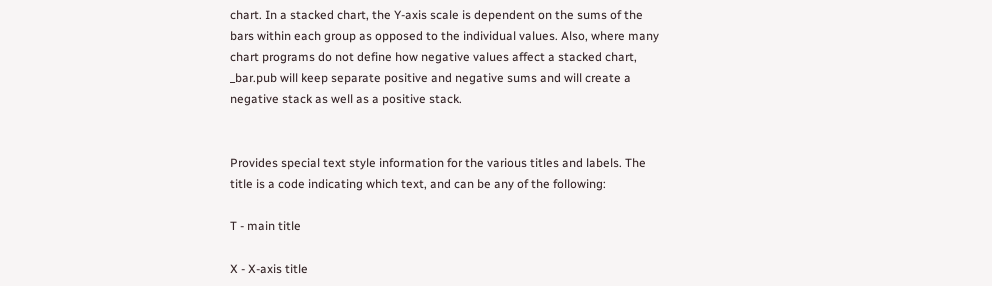chart. In a stacked chart, the Y-axis scale is dependent on the sums of the bars within each group as opposed to the individual values. Also, where many chart programs do not define how negative values affect a stacked chart, _bar.pub will keep separate positive and negative sums and will create a negative stack as well as a positive stack.


Provides special text style information for the various titles and labels. The title is a code indicating which text, and can be any of the following:

T - main title

X - X-axis title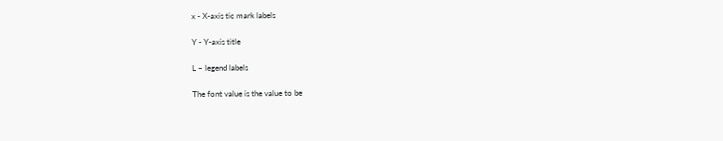x - X-axis tic mark labels

Y - Y-axis title

L – legend labels

The font value is the value to be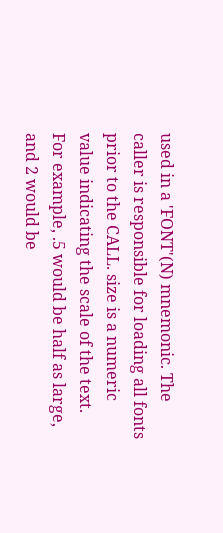used in a 'FONT'(N) mnemonic. The caller is responsible for loading all fonts prior to the CALL. size is a numeric value indicating the scale of the text. For example, .5 would be half as large, and 2 would be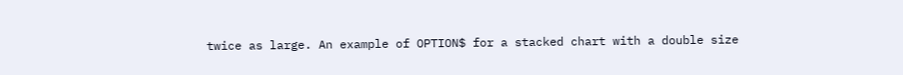twice as large. An example of OPTION$ for a stacked chart with a double size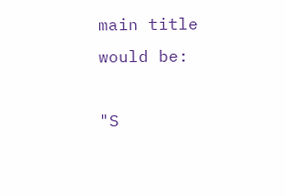main title would be:

"S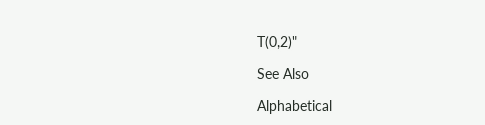T(0,2)"

See Also

Alphabetical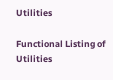Utilities

Functional Listing of Utilities